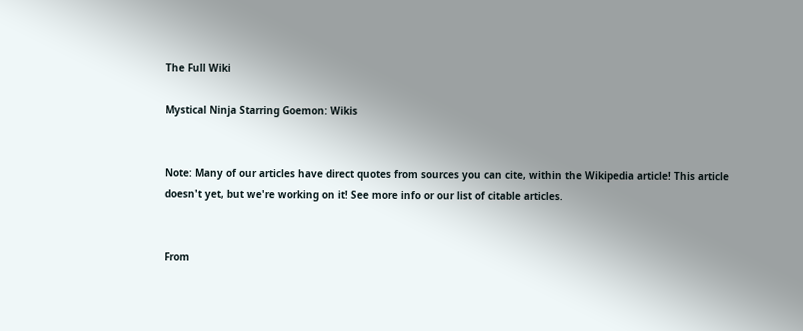The Full Wiki

Mystical Ninja Starring Goemon: Wikis


Note: Many of our articles have direct quotes from sources you can cite, within the Wikipedia article! This article doesn't yet, but we're working on it! See more info or our list of citable articles.


From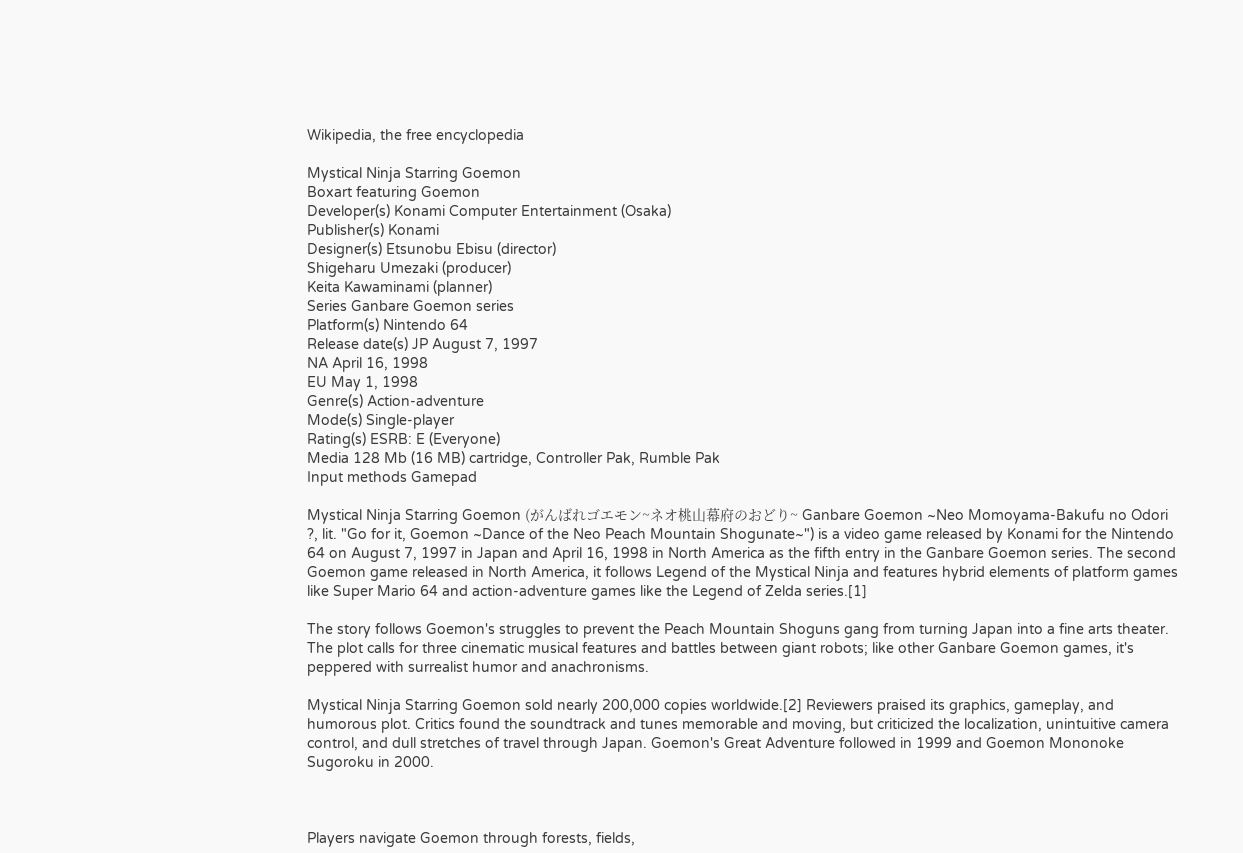Wikipedia, the free encyclopedia

Mystical Ninja Starring Goemon
Boxart featuring Goemon
Developer(s) Konami Computer Entertainment (Osaka)
Publisher(s) Konami
Designer(s) Etsunobu Ebisu (director)
Shigeharu Umezaki (producer)
Keita Kawaminami (planner)
Series Ganbare Goemon series
Platform(s) Nintendo 64
Release date(s) JP August 7, 1997
NA April 16, 1998
EU May 1, 1998
Genre(s) Action-adventure
Mode(s) Single-player
Rating(s) ESRB: E (Everyone)
Media 128 Mb (16 MB) cartridge, Controller Pak, Rumble Pak
Input methods Gamepad

Mystical Ninja Starring Goemon (がんばれゴエモン~ネオ桃山幕府のおどり~ Ganbare Goemon ~Neo Momoyama-Bakufu no Odori ?, lit. "Go for it, Goemon ~Dance of the Neo Peach Mountain Shogunate~") is a video game released by Konami for the Nintendo 64 on August 7, 1997 in Japan and April 16, 1998 in North America as the fifth entry in the Ganbare Goemon series. The second Goemon game released in North America, it follows Legend of the Mystical Ninja and features hybrid elements of platform games like Super Mario 64 and action-adventure games like the Legend of Zelda series.[1]

The story follows Goemon's struggles to prevent the Peach Mountain Shoguns gang from turning Japan into a fine arts theater. The plot calls for three cinematic musical features and battles between giant robots; like other Ganbare Goemon games, it's peppered with surrealist humor and anachronisms.

Mystical Ninja Starring Goemon sold nearly 200,000 copies worldwide.[2] Reviewers praised its graphics, gameplay, and humorous plot. Critics found the soundtrack and tunes memorable and moving, but criticized the localization, unintuitive camera control, and dull stretches of travel through Japan. Goemon's Great Adventure followed in 1999 and Goemon Mononoke Sugoroku in 2000.



Players navigate Goemon through forests, fields,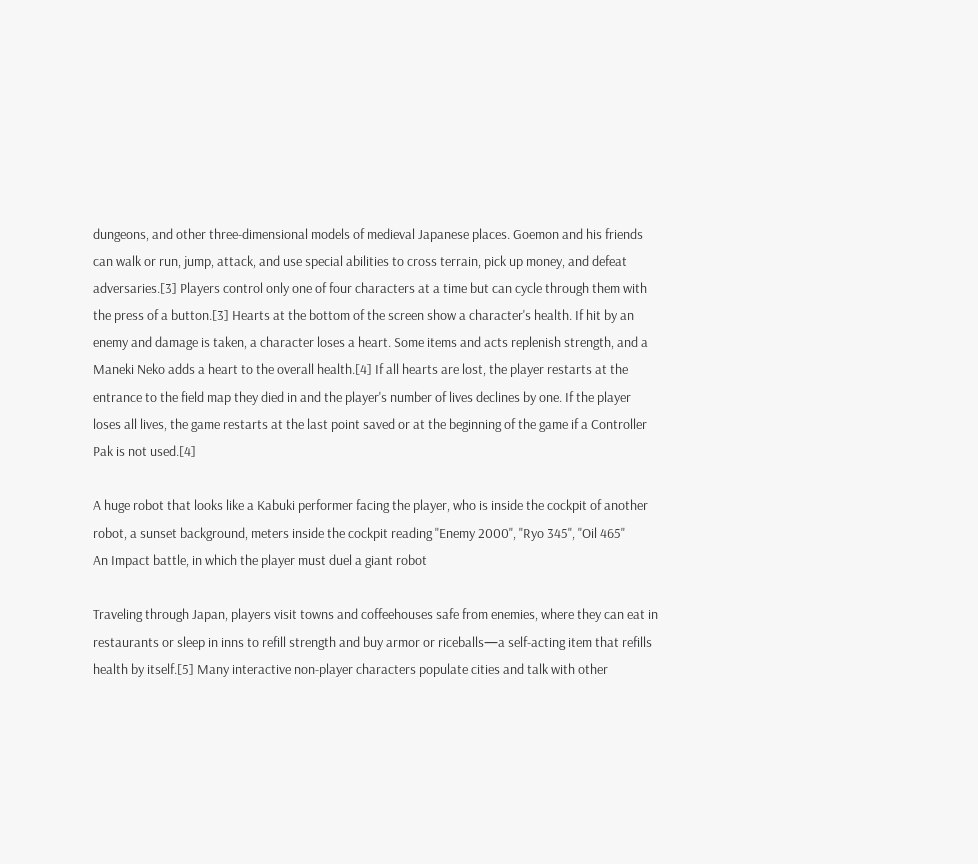dungeons, and other three-dimensional models of medieval Japanese places. Goemon and his friends can walk or run, jump, attack, and use special abilities to cross terrain, pick up money, and defeat adversaries.[3] Players control only one of four characters at a time but can cycle through them with the press of a button.[3] Hearts at the bottom of the screen show a character's health. If hit by an enemy and damage is taken, a character loses a heart. Some items and acts replenish strength, and a Maneki Neko adds a heart to the overall health.[4] If all hearts are lost, the player restarts at the entrance to the field map they died in and the player's number of lives declines by one. If the player loses all lives, the game restarts at the last point saved or at the beginning of the game if a Controller Pak is not used.[4]

A huge robot that looks like a Kabuki performer facing the player, who is inside the cockpit of another robot, a sunset background, meters inside the cockpit reading "Enemy 2000", "Ryo 345", "Oil 465"
An Impact battle, in which the player must duel a giant robot

Traveling through Japan, players visit towns and coffeehouses safe from enemies, where they can eat in restaurants or sleep in inns to refill strength and buy armor or riceballs—a self-acting item that refills health by itself.[5] Many interactive non-player characters populate cities and talk with other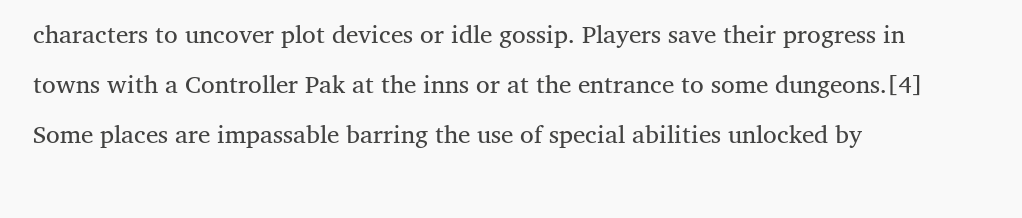characters to uncover plot devices or idle gossip. Players save their progress in towns with a Controller Pak at the inns or at the entrance to some dungeons.[4] Some places are impassable barring the use of special abilities unlocked by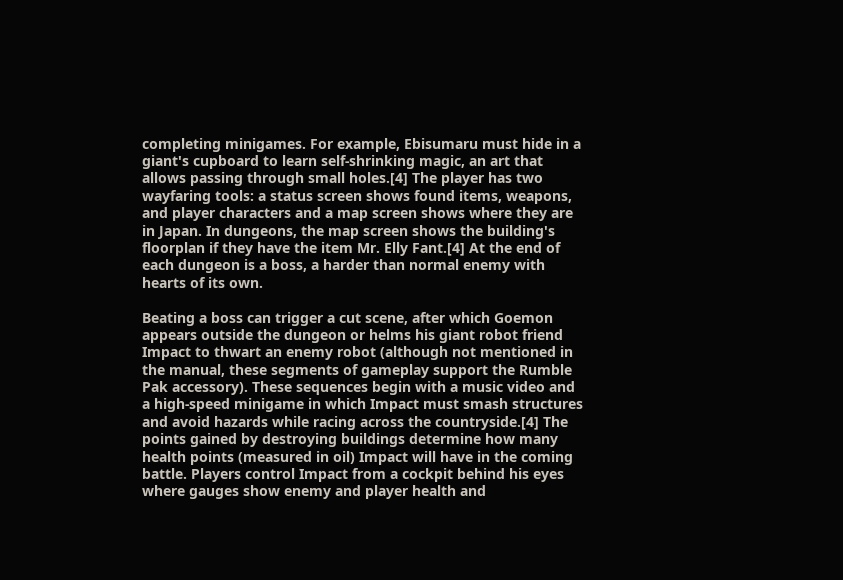completing minigames. For example, Ebisumaru must hide in a giant's cupboard to learn self-shrinking magic, an art that allows passing through small holes.[4] The player has two wayfaring tools: a status screen shows found items, weapons, and player characters and a map screen shows where they are in Japan. In dungeons, the map screen shows the building's floorplan if they have the item Mr. Elly Fant.[4] At the end of each dungeon is a boss, a harder than normal enemy with hearts of its own.

Beating a boss can trigger a cut scene, after which Goemon appears outside the dungeon or helms his giant robot friend Impact to thwart an enemy robot (although not mentioned in the manual, these segments of gameplay support the Rumble Pak accessory). These sequences begin with a music video and a high-speed minigame in which Impact must smash structures and avoid hazards while racing across the countryside.[4] The points gained by destroying buildings determine how many health points (measured in oil) Impact will have in the coming battle. Players control Impact from a cockpit behind his eyes where gauges show enemy and player health and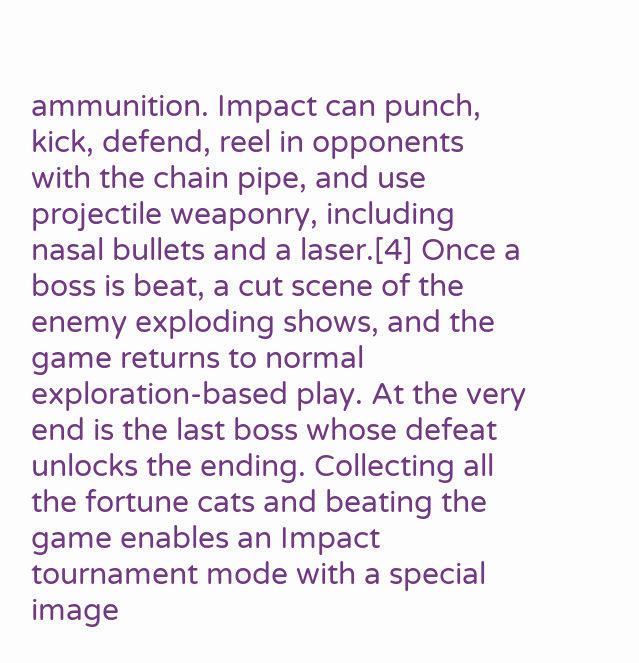ammunition. Impact can punch, kick, defend, reel in opponents with the chain pipe, and use projectile weaponry, including nasal bullets and a laser.[4] Once a boss is beat, a cut scene of the enemy exploding shows, and the game returns to normal exploration-based play. At the very end is the last boss whose defeat unlocks the ending. Collecting all the fortune cats and beating the game enables an Impact tournament mode with a special image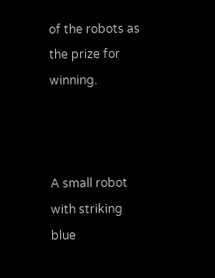of the robots as the prize for winning.



A small robot with striking blue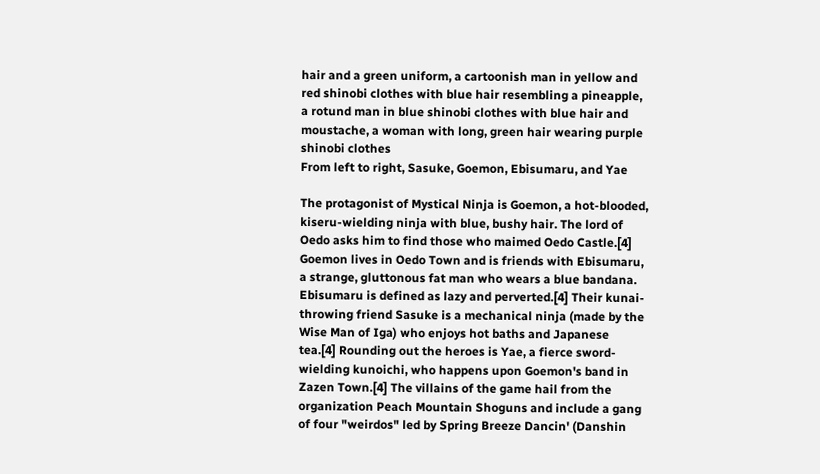hair and a green uniform, a cartoonish man in yellow and red shinobi clothes with blue hair resembling a pineapple, a rotund man in blue shinobi clothes with blue hair and moustache, a woman with long, green hair wearing purple shinobi clothes
From left to right, Sasuke, Goemon, Ebisumaru, and Yae

The protagonist of Mystical Ninja is Goemon, a hot-blooded, kiseru-wielding ninja with blue, bushy hair. The lord of Oedo asks him to find those who maimed Oedo Castle.[4] Goemon lives in Oedo Town and is friends with Ebisumaru, a strange, gluttonous fat man who wears a blue bandana. Ebisumaru is defined as lazy and perverted.[4] Their kunai-throwing friend Sasuke is a mechanical ninja (made by the Wise Man of Iga) who enjoys hot baths and Japanese tea.[4] Rounding out the heroes is Yae, a fierce sword-wielding kunoichi, who happens upon Goemon's band in Zazen Town.[4] The villains of the game hail from the organization Peach Mountain Shoguns and include a gang of four "weirdos" led by Spring Breeze Dancin' (Danshin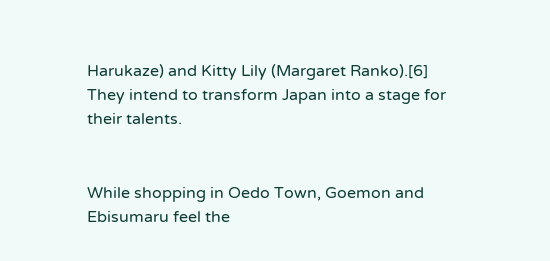Harukaze) and Kitty Lily (Margaret Ranko).[6] They intend to transform Japan into a stage for their talents.


While shopping in Oedo Town, Goemon and Ebisumaru feel the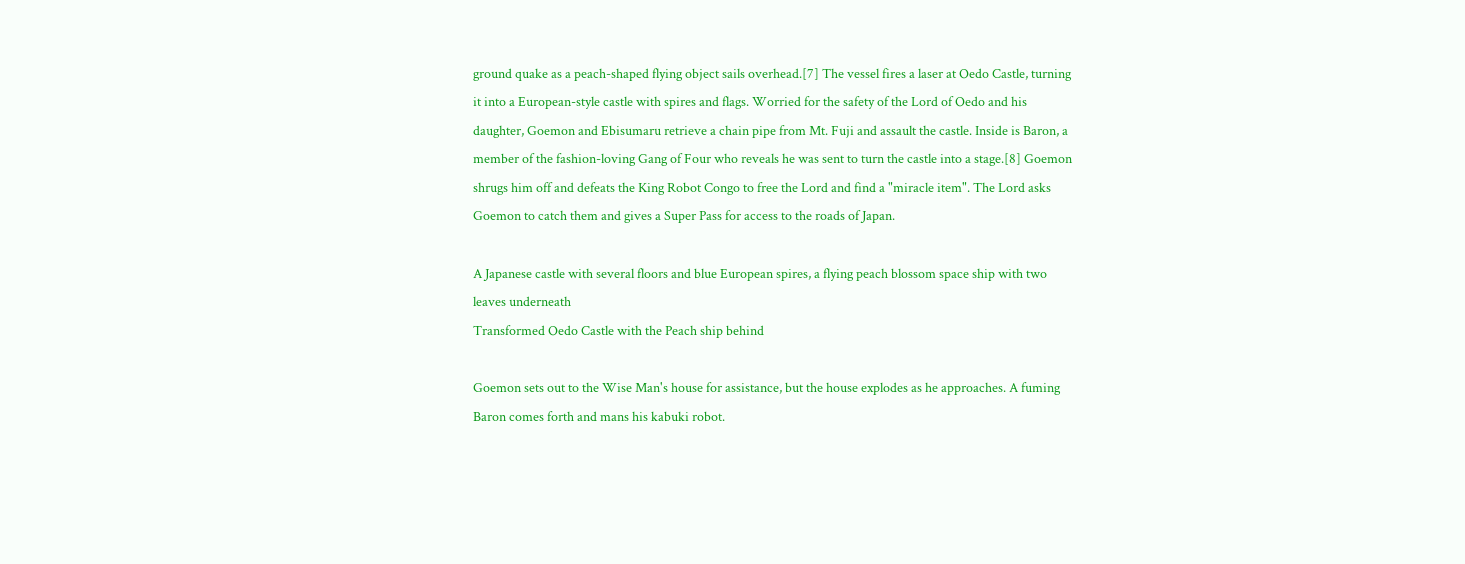ground quake as a peach-shaped flying object sails overhead.[7] The vessel fires a laser at Oedo Castle, turning it into a European-style castle with spires and flags. Worried for the safety of the Lord of Oedo and his daughter, Goemon and Ebisumaru retrieve a chain pipe from Mt. Fuji and assault the castle. Inside is Baron, a member of the fashion-loving Gang of Four who reveals he was sent to turn the castle into a stage.[8] Goemon shrugs him off and defeats the King Robot Congo to free the Lord and find a "miracle item". The Lord asks Goemon to catch them and gives a Super Pass for access to the roads of Japan.

A Japanese castle with several floors and blue European spires, a flying peach blossom space ship with two leaves underneath
Transformed Oedo Castle with the Peach ship behind

Goemon sets out to the Wise Man's house for assistance, but the house explodes as he approaches. A fuming Baron comes forth and mans his kabuki robot.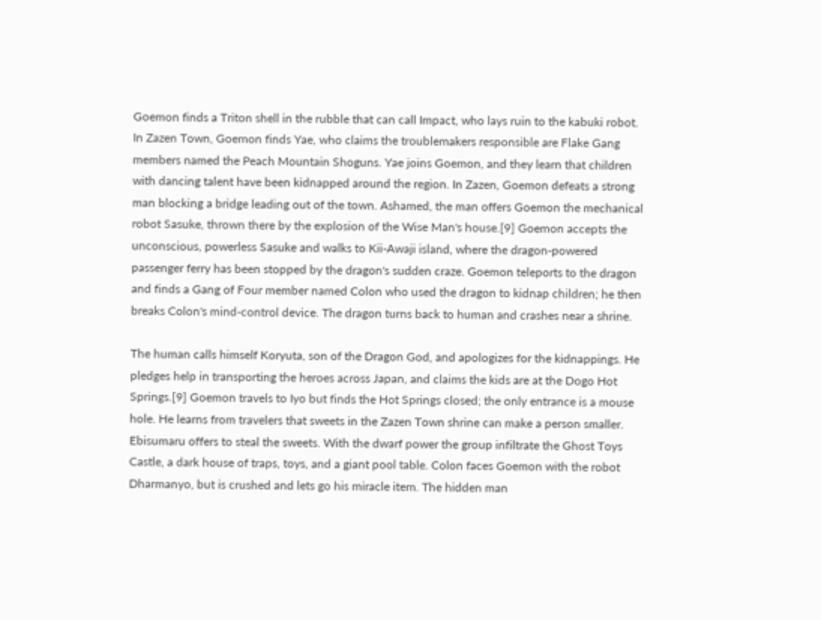Goemon finds a Triton shell in the rubble that can call Impact, who lays ruin to the kabuki robot. In Zazen Town, Goemon finds Yae, who claims the troublemakers responsible are Flake Gang members named the Peach Mountain Shoguns. Yae joins Goemon, and they learn that children with dancing talent have been kidnapped around the region. In Zazen, Goemon defeats a strong man blocking a bridge leading out of the town. Ashamed, the man offers Goemon the mechanical robot Sasuke, thrown there by the explosion of the Wise Man's house.[9] Goemon accepts the unconscious, powerless Sasuke and walks to Kii-Awaji island, where the dragon-powered passenger ferry has been stopped by the dragon's sudden craze. Goemon teleports to the dragon and finds a Gang of Four member named Colon who used the dragon to kidnap children; he then breaks Colon's mind-control device. The dragon turns back to human and crashes near a shrine.

The human calls himself Koryuta, son of the Dragon God, and apologizes for the kidnappings. He pledges help in transporting the heroes across Japan, and claims the kids are at the Dogo Hot Springs.[9] Goemon travels to Iyo but finds the Hot Springs closed; the only entrance is a mouse hole. He learns from travelers that sweets in the Zazen Town shrine can make a person smaller. Ebisumaru offers to steal the sweets. With the dwarf power the group infiltrate the Ghost Toys Castle, a dark house of traps, toys, and a giant pool table. Colon faces Goemon with the robot Dharmanyo, but is crushed and lets go his miracle item. The hidden man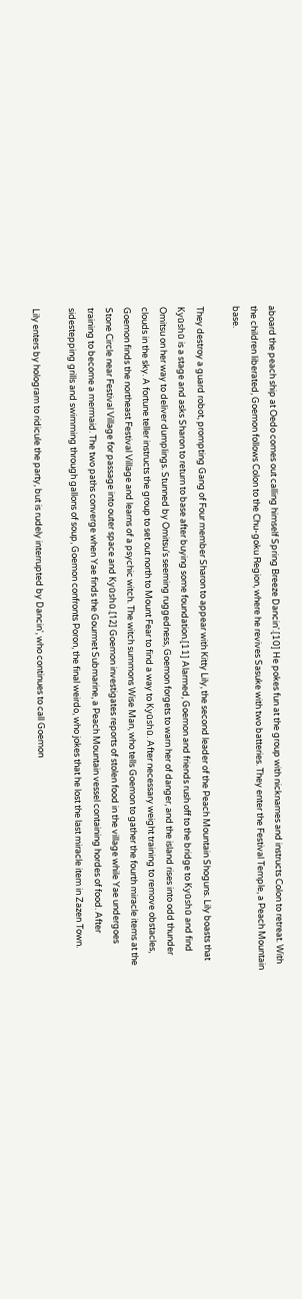aboard the peach ship at Oedo comes out calling himself Spring Breeze Dancin'.[10] He pokes fun at the group with nicknames and instructs Colon to retreat. With the children liberated, Goemon follows Colon to the Chu-goku Region, where he revives Sasuke with two batteries. They enter the Festival Temple, a Peach Mountain base.

They destroy a guard robot, prompting Gang of Four member Sharon to appear with Kitty Lily, the second leader of the Peach Mountain Shoguns. Lily boasts that Kyūshū is a stage and asks Sharon to return to base after buying some foundation.[11] Alarmed, Goemon and friends rush off to the bridge to Kyūshū and find Omitsu on her way to deliver dumplings. Stunned by Omitsu's seeming ruggedness, Goemon forgets to warn her of danger, and the island rises into odd thunder clouds in the sky. A fortune teller instructs the group to set out north to Mount Fear to find a way to Kyūshū. After necessary weight training to remove obstacles, Goemon finds the northeast Festival Village and learns of a psychic witch. The witch summons Wise Man, who tells Goemon to gather the fourth miracle items at the Stone Circle near Festival Village for passage into outer space and Kyūshū.[12] Goemon investigates reports of stolen food in the village while Yae undergoes training to become a mermaid. The two paths converge when Yae finds the Gourmet Submarine, a Peach Mountain vessel containing hordes of food. After sidestepping grills and swimming through gallons of soup, Goemon confronts Poron, the final weirdo, who jokes that he lost the last miracle item in Zazen Town.

Lily enters by hologram to ridicule the party, but is rudely interrupted by Dancin', who continues to call Goemon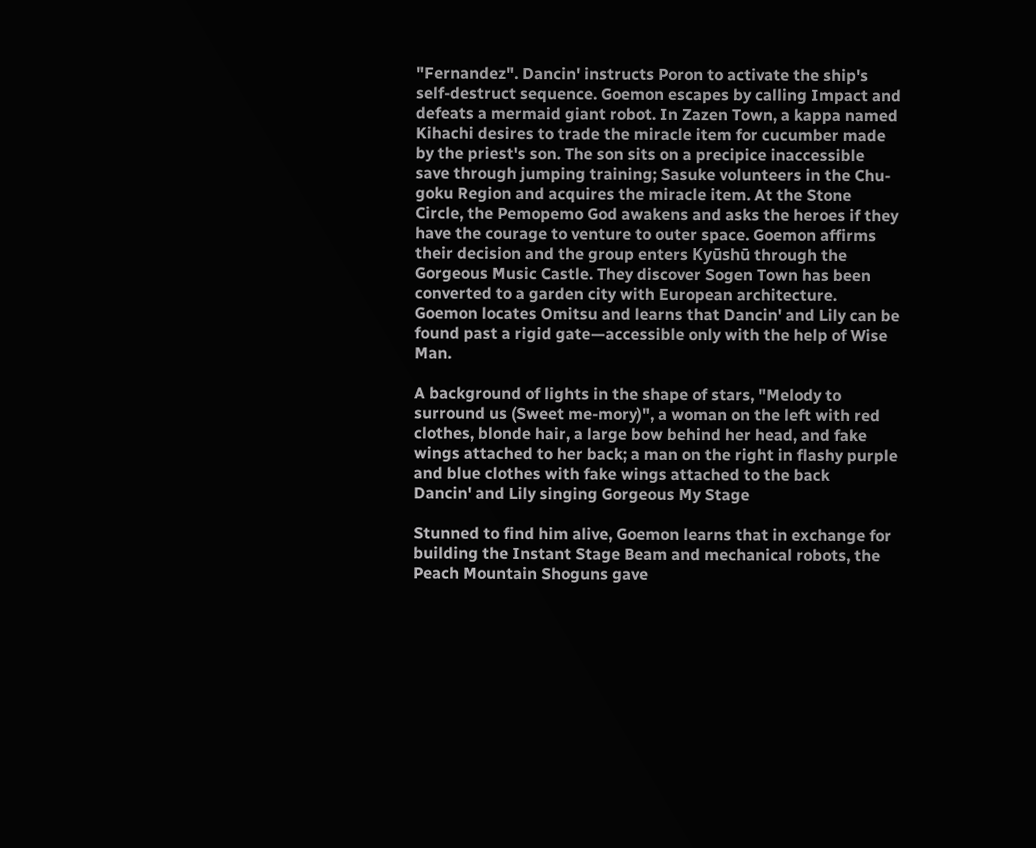"Fernandez". Dancin' instructs Poron to activate the ship's self-destruct sequence. Goemon escapes by calling Impact and defeats a mermaid giant robot. In Zazen Town, a kappa named Kihachi desires to trade the miracle item for cucumber made by the priest's son. The son sits on a precipice inaccessible save through jumping training; Sasuke volunteers in the Chu-goku Region and acquires the miracle item. At the Stone Circle, the Pemopemo God awakens and asks the heroes if they have the courage to venture to outer space. Goemon affirms their decision and the group enters Kyūshū through the Gorgeous Music Castle. They discover Sogen Town has been converted to a garden city with European architecture. Goemon locates Omitsu and learns that Dancin' and Lily can be found past a rigid gate—accessible only with the help of Wise Man.

A background of lights in the shape of stars, "Melody to surround us (Sweet me-mory)", a woman on the left with red clothes, blonde hair, a large bow behind her head, and fake wings attached to her back; a man on the right in flashy purple and blue clothes with fake wings attached to the back
Dancin' and Lily singing Gorgeous My Stage

Stunned to find him alive, Goemon learns that in exchange for building the Instant Stage Beam and mechanical robots, the Peach Mountain Shoguns gave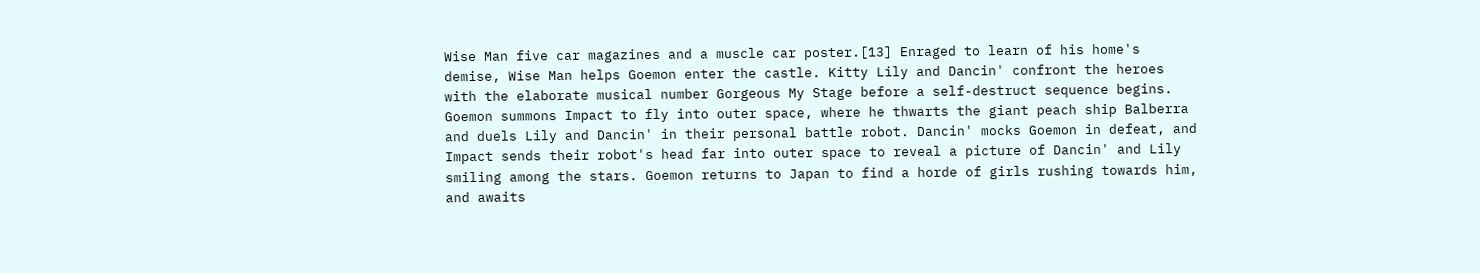Wise Man five car magazines and a muscle car poster.[13] Enraged to learn of his home's demise, Wise Man helps Goemon enter the castle. Kitty Lily and Dancin' confront the heroes with the elaborate musical number Gorgeous My Stage before a self-destruct sequence begins. Goemon summons Impact to fly into outer space, where he thwarts the giant peach ship Balberra and duels Lily and Dancin' in their personal battle robot. Dancin' mocks Goemon in defeat, and Impact sends their robot's head far into outer space to reveal a picture of Dancin' and Lily smiling among the stars. Goemon returns to Japan to find a horde of girls rushing towards him, and awaits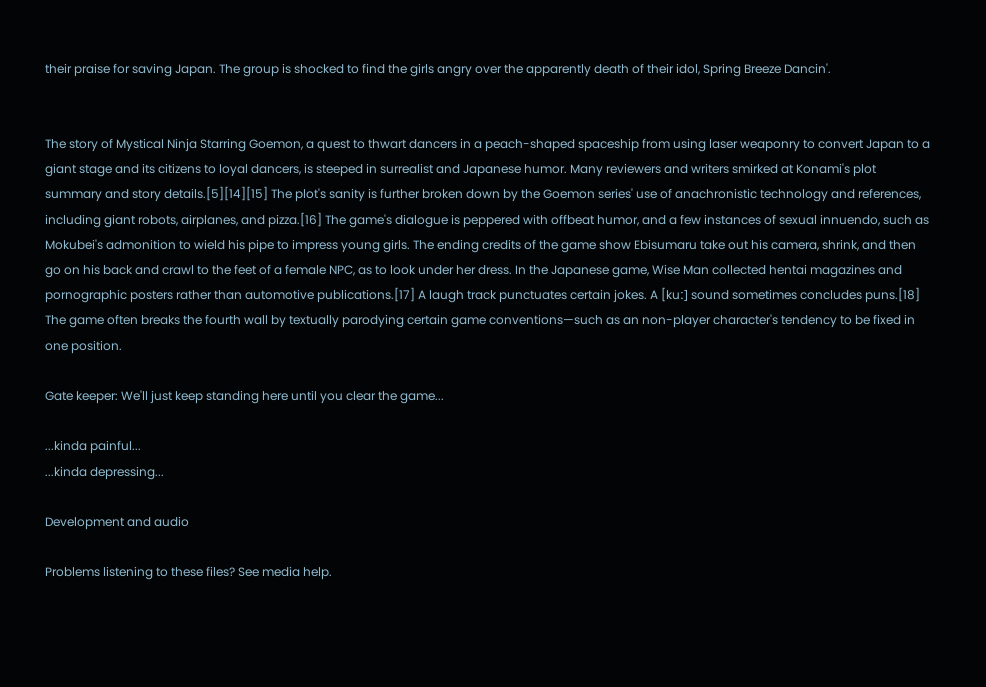their praise for saving Japan. The group is shocked to find the girls angry over the apparently death of their idol, Spring Breeze Dancin'.


The story of Mystical Ninja Starring Goemon, a quest to thwart dancers in a peach-shaped spaceship from using laser weaponry to convert Japan to a giant stage and its citizens to loyal dancers, is steeped in surrealist and Japanese humor. Many reviewers and writers smirked at Konami's plot summary and story details.[5][14][15] The plot's sanity is further broken down by the Goemon series' use of anachronistic technology and references, including giant robots, airplanes, and pizza.[16] The game's dialogue is peppered with offbeat humor, and a few instances of sexual innuendo, such as Mokubei's admonition to wield his pipe to impress young girls. The ending credits of the game show Ebisumaru take out his camera, shrink, and then go on his back and crawl to the feet of a female NPC, as to look under her dress. In the Japanese game, Wise Man collected hentai magazines and pornographic posters rather than automotive publications.[17] A laugh track punctuates certain jokes. A [kuː] sound sometimes concludes puns.[18] The game often breaks the fourth wall by textually parodying certain game conventions—such as an non-player character's tendency to be fixed in one position.

Gate keeper: We'll just keep standing here until you clear the game...

...kinda painful...
...kinda depressing...

Development and audio

Problems listening to these files? See media help.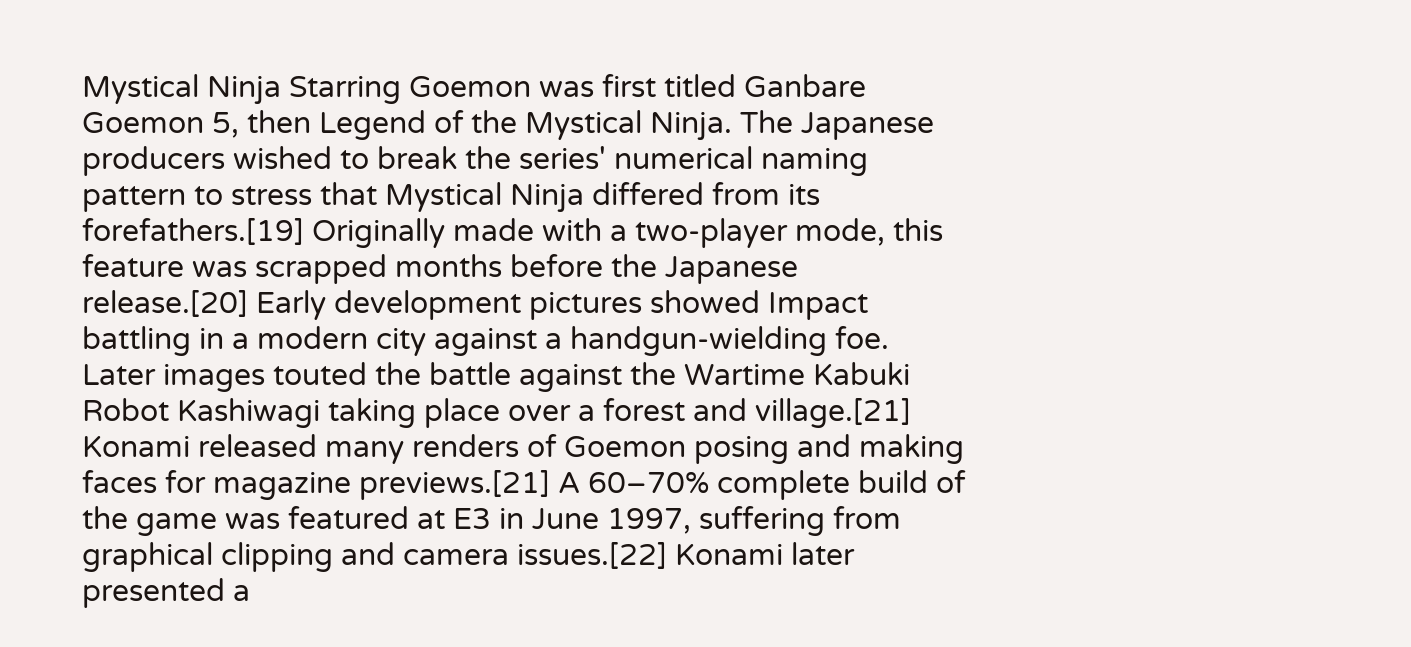Mystical Ninja Starring Goemon was first titled Ganbare Goemon 5, then Legend of the Mystical Ninja. The Japanese producers wished to break the series' numerical naming pattern to stress that Mystical Ninja differed from its forefathers.[19] Originally made with a two-player mode, this feature was scrapped months before the Japanese release.[20] Early development pictures showed Impact battling in a modern city against a handgun-wielding foe. Later images touted the battle against the Wartime Kabuki Robot Kashiwagi taking place over a forest and village.[21] Konami released many renders of Goemon posing and making faces for magazine previews.[21] A 60–70% complete build of the game was featured at E3 in June 1997, suffering from graphical clipping and camera issues.[22] Konami later presented a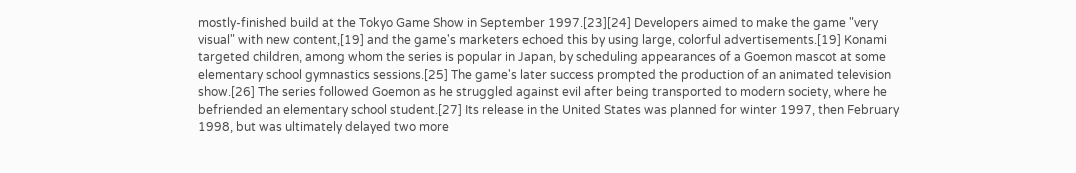mostly-finished build at the Tokyo Game Show in September 1997.[23][24] Developers aimed to make the game "very visual" with new content,[19] and the game's marketers echoed this by using large, colorful advertisements.[19] Konami targeted children, among whom the series is popular in Japan, by scheduling appearances of a Goemon mascot at some elementary school gymnastics sessions.[25] The game's later success prompted the production of an animated television show.[26] The series followed Goemon as he struggled against evil after being transported to modern society, where he befriended an elementary school student.[27] Its release in the United States was planned for winter 1997, then February 1998, but was ultimately delayed two more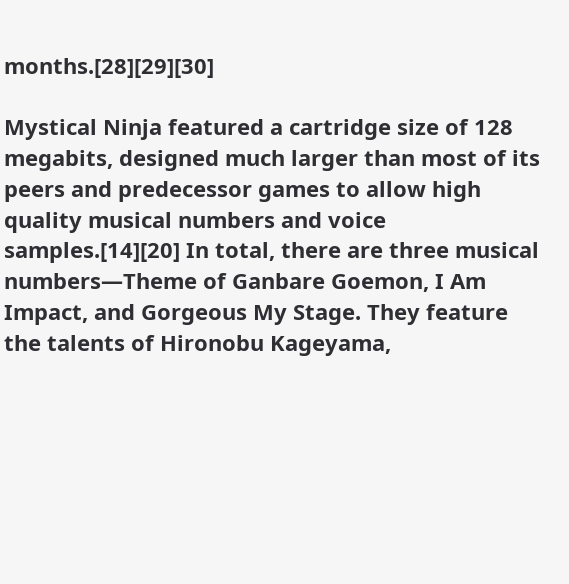months.[28][29][30]

Mystical Ninja featured a cartridge size of 128 megabits, designed much larger than most of its peers and predecessor games to allow high quality musical numbers and voice samples.[14][20] In total, there are three musical numbers—Theme of Ganbare Goemon, I Am Impact, and Gorgeous My Stage. They feature the talents of Hironobu Kageyama,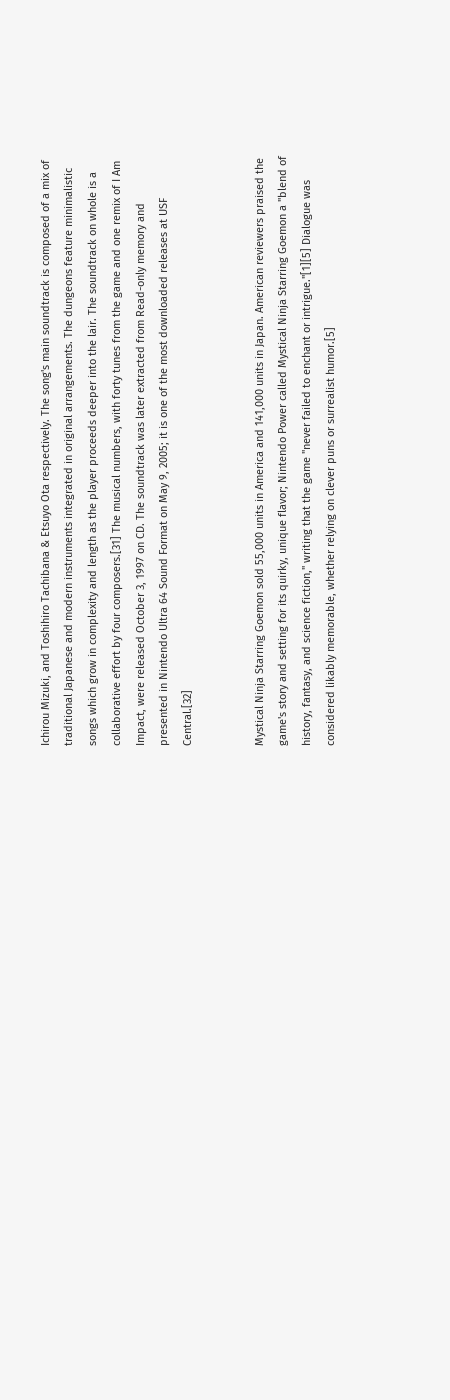Ichirou Mizuki, and Toshihiro Tachibana & Etsuyo Ota respectively. The song's main soundtrack is composed of a mix of traditional Japanese and modern instruments integrated in original arrangements. The dungeons feature minimalistic songs which grow in complexity and length as the player proceeds deeper into the lair. The soundtrack on whole is a collaborative effort by four composers.[31] The musical numbers, with forty tunes from the game and one remix of I Am Impact, were released October 3, 1997 on CD. The soundtrack was later extracted from Read-only memory and presented in Nintendo Ultra 64 Sound Format on May 9, 2005; it is one of the most downloaded releases at USF Central.[32]


Mystical Ninja Starring Goemon sold 55,000 units in America and 141,000 units in Japan. American reviewers praised the game's story and setting for its quirky, unique flavor; Nintendo Power called Mystical Ninja Starring Goemon a "blend of history, fantasy, and science fiction," writing that the game "never failed to enchant or intrigue."[1][5] Dialogue was considered likably memorable, whether relying on clever puns or surrealist humor.[5]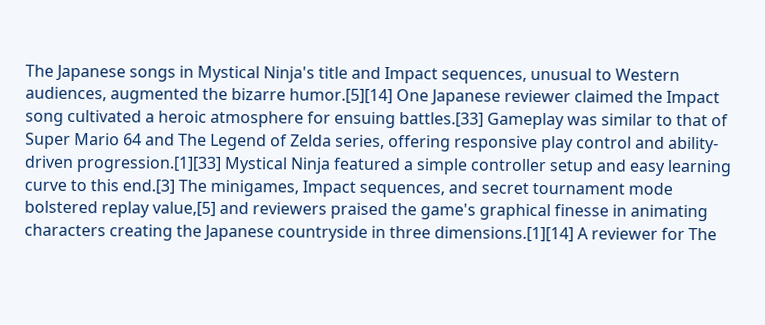The Japanese songs in Mystical Ninja's title and Impact sequences, unusual to Western audiences, augmented the bizarre humor.[5][14] One Japanese reviewer claimed the Impact song cultivated a heroic atmosphere for ensuing battles.[33] Gameplay was similar to that of Super Mario 64 and The Legend of Zelda series, offering responsive play control and ability-driven progression.[1][33] Mystical Ninja featured a simple controller setup and easy learning curve to this end.[3] The minigames, Impact sequences, and secret tournament mode bolstered replay value,[5] and reviewers praised the game's graphical finesse in animating characters creating the Japanese countryside in three dimensions.[1][14] A reviewer for The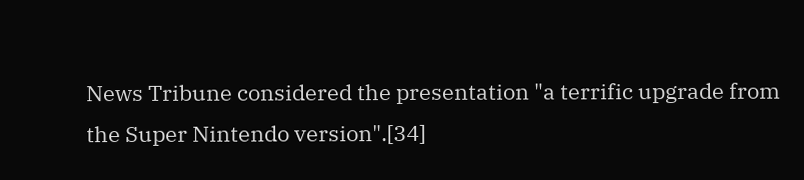News Tribune considered the presentation "a terrific upgrade from the Super Nintendo version".[34]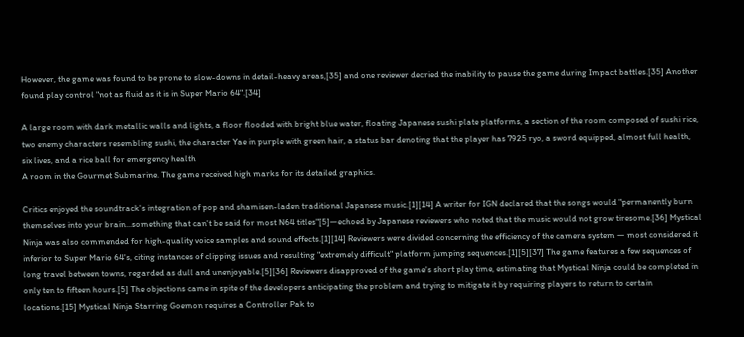However, the game was found to be prone to slow-downs in detail-heavy areas,[35] and one reviewer decried the inability to pause the game during Impact battles.[35] Another found play control "not as fluid as it is in Super Mario 64".[34]

A large room with dark metallic walls and lights, a floor flooded with bright blue water, floating Japanese sushi plate platforms, a section of the room composed of sushi rice, two enemy characters resembling sushi, the character Yae in purple with green hair, a status bar denoting that the player has 7925 ryo, a sword equipped, almost full health, six lives, and a rice ball for emergency health
A room in the Gourmet Submarine. The game received high marks for its detailed graphics.

Critics enjoyed the soundtrack's integration of pop and shamisen-laden traditional Japanese music.[1][14] A writer for IGN declared that the songs would "permanently burn themselves into your brain...something that can't be said for most N64 titles"[5]—echoed by Japanese reviewers who noted that the music would not grow tiresome.[36] Mystical Ninja was also commended for high-quality voice samples and sound effects.[1][14] Reviewers were divided concerning the efficiency of the camera system — most considered it inferior to Super Mario 64's, citing instances of clipping issues and resulting "extremely difficult" platform jumping sequences.[1][5][37] The game features a few sequences of long travel between towns, regarded as dull and unenjoyable.[5][36] Reviewers disapproved of the game's short play time, estimating that Mystical Ninja could be completed in only ten to fifteen hours.[5] The objections came in spite of the developers anticipating the problem and trying to mitigate it by requiring players to return to certain locations.[15] Mystical Ninja Starring Goemon requires a Controller Pak to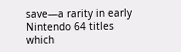save—a rarity in early Nintendo 64 titles which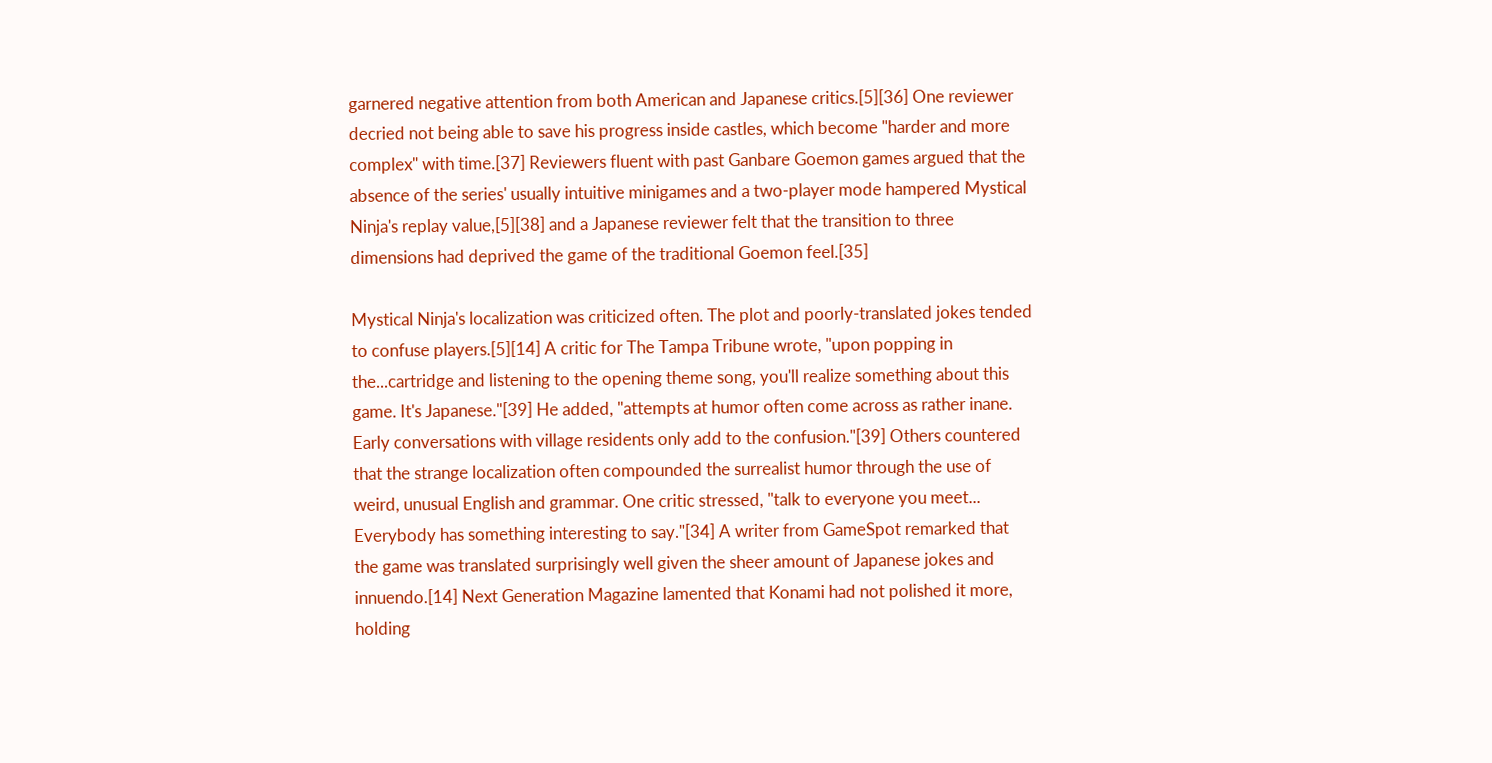garnered negative attention from both American and Japanese critics.[5][36] One reviewer decried not being able to save his progress inside castles, which become "harder and more complex" with time.[37] Reviewers fluent with past Ganbare Goemon games argued that the absence of the series' usually intuitive minigames and a two-player mode hampered Mystical Ninja's replay value,[5][38] and a Japanese reviewer felt that the transition to three dimensions had deprived the game of the traditional Goemon feel.[35]

Mystical Ninja's localization was criticized often. The plot and poorly-translated jokes tended to confuse players.[5][14] A critic for The Tampa Tribune wrote, "upon popping in the...cartridge and listening to the opening theme song, you'll realize something about this game. It's Japanese."[39] He added, "attempts at humor often come across as rather inane. Early conversations with village residents only add to the confusion."[39] Others countered that the strange localization often compounded the surrealist humor through the use of weird, unusual English and grammar. One critic stressed, "talk to everyone you meet... Everybody has something interesting to say."[34] A writer from GameSpot remarked that the game was translated surprisingly well given the sheer amount of Japanese jokes and innuendo.[14] Next Generation Magazine lamented that Konami had not polished it more, holding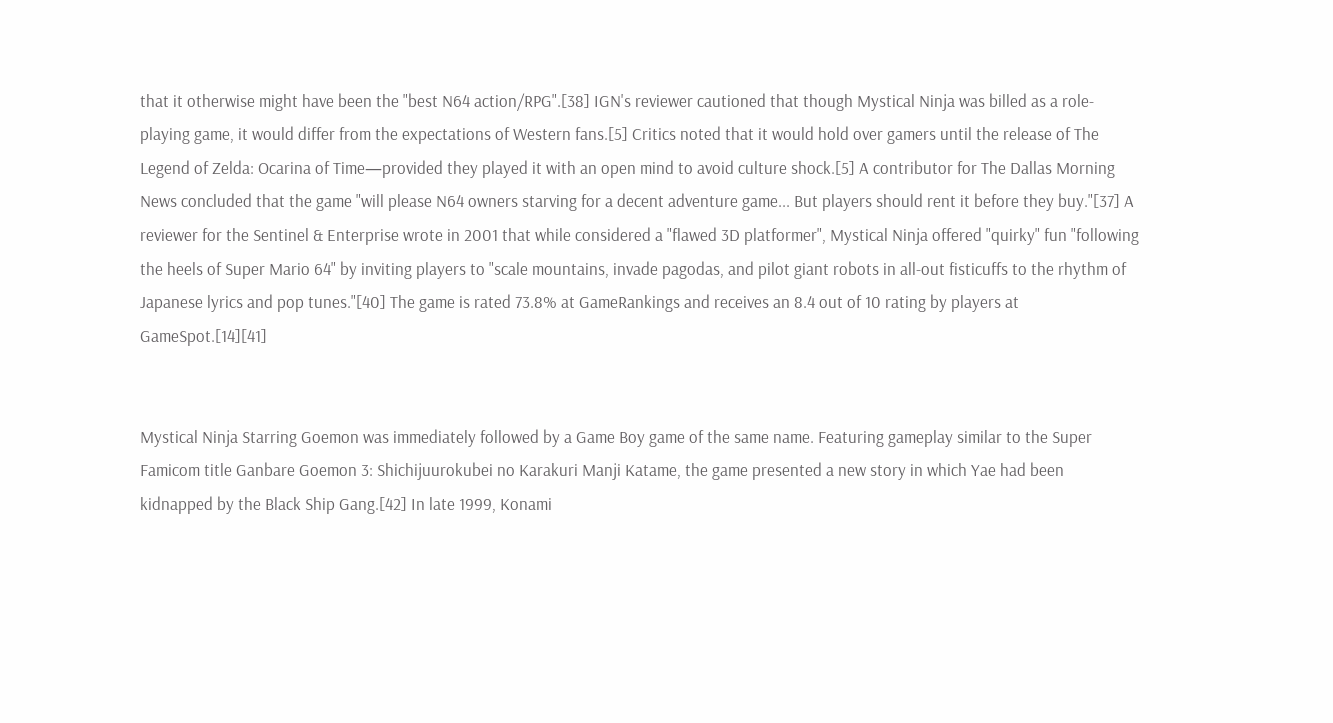that it otherwise might have been the "best N64 action/RPG".[38] IGN's reviewer cautioned that though Mystical Ninja was billed as a role-playing game, it would differ from the expectations of Western fans.[5] Critics noted that it would hold over gamers until the release of The Legend of Zelda: Ocarina of Time—provided they played it with an open mind to avoid culture shock.[5] A contributor for The Dallas Morning News concluded that the game "will please N64 owners starving for a decent adventure game... But players should rent it before they buy."[37] A reviewer for the Sentinel & Enterprise wrote in 2001 that while considered a "flawed 3D platformer", Mystical Ninja offered "quirky" fun "following the heels of Super Mario 64" by inviting players to "scale mountains, invade pagodas, and pilot giant robots in all-out fisticuffs to the rhythm of Japanese lyrics and pop tunes."[40] The game is rated 73.8% at GameRankings and receives an 8.4 out of 10 rating by players at GameSpot.[14][41]


Mystical Ninja Starring Goemon was immediately followed by a Game Boy game of the same name. Featuring gameplay similar to the Super Famicom title Ganbare Goemon 3: Shichijuurokubei no Karakuri Manji Katame, the game presented a new story in which Yae had been kidnapped by the Black Ship Gang.[42] In late 1999, Konami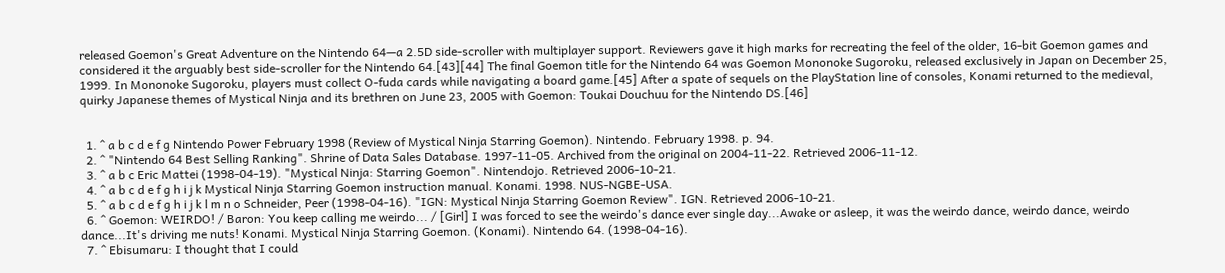released Goemon's Great Adventure on the Nintendo 64—a 2.5D side-scroller with multiplayer support. Reviewers gave it high marks for recreating the feel of the older, 16-bit Goemon games and considered it the arguably best side-scroller for the Nintendo 64.[43][44] The final Goemon title for the Nintendo 64 was Goemon Mononoke Sugoroku, released exclusively in Japan on December 25, 1999. In Mononoke Sugoroku, players must collect O-fuda cards while navigating a board game.[45] After a spate of sequels on the PlayStation line of consoles, Konami returned to the medieval, quirky Japanese themes of Mystical Ninja and its brethren on June 23, 2005 with Goemon: Toukai Douchuu for the Nintendo DS.[46]


  1. ^ a b c d e f g Nintendo Power February 1998 (Review of Mystical Ninja Starring Goemon). Nintendo. February 1998. p. 94.
  2. ^ "Nintendo 64 Best Selling Ranking". Shrine of Data Sales Database. 1997-11-05. Archived from the original on 2004-11-22. Retrieved 2006-11-12.
  3. ^ a b c Eric Mattei (1998-04-19). "Mystical Ninja: Starring Goemon". Nintendojo. Retrieved 2006-10-21.
  4. ^ a b c d e f g h i j k Mystical Ninja Starring Goemon instruction manual. Konami. 1998. NUS-NGBE-USA.
  5. ^ a b c d e f g h i j k l m n o Schneider, Peer (1998-04-16). "IGN: Mystical Ninja Starring Goemon Review". IGN. Retrieved 2006-10-21.
  6. ^ Goemon: WEIRDO! / Baron: You keep calling me weirdo... / [Girl] I was forced to see the weirdo's dance ever single day...Awake or asleep, it was the weirdo dance, weirdo dance, weirdo dance...It's driving me nuts! Konami. Mystical Ninja Starring Goemon. (Konami). Nintendo 64. (1998-04-16).
  7. ^ Ebisumaru: I thought that I could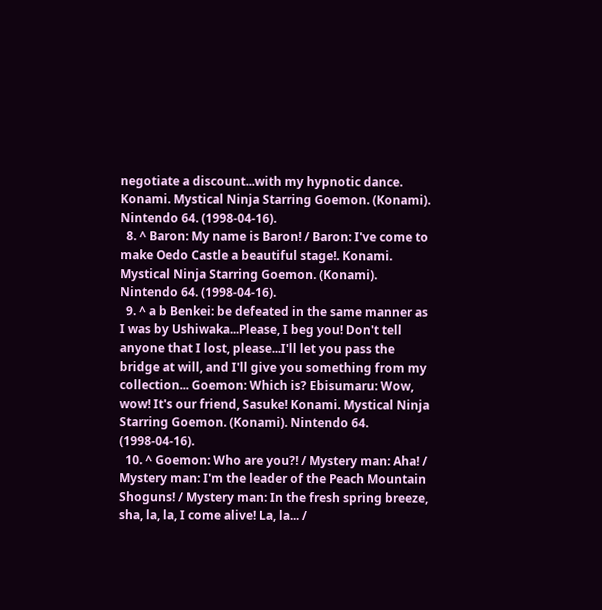negotiate a discount...with my hypnotic dance. Konami. Mystical Ninja Starring Goemon. (Konami). Nintendo 64. (1998-04-16).
  8. ^ Baron: My name is Baron! / Baron: I've come to make Oedo Castle a beautiful stage!. Konami. Mystical Ninja Starring Goemon. (Konami). Nintendo 64. (1998-04-16).
  9. ^ a b Benkei: be defeated in the same manner as I was by Ushiwaka...Please, I beg you! Don't tell anyone that I lost, please...I'll let you pass the bridge at will, and I'll give you something from my collection... Goemon: Which is? Ebisumaru: Wow, wow! It's our friend, Sasuke! Konami. Mystical Ninja Starring Goemon. (Konami). Nintendo 64. (1998-04-16).
  10. ^ Goemon: Who are you?! / Mystery man: Aha! / Mystery man: I'm the leader of the Peach Mountain Shoguns! / Mystery man: In the fresh spring breeze, sha, la, la, I come alive! La, la... /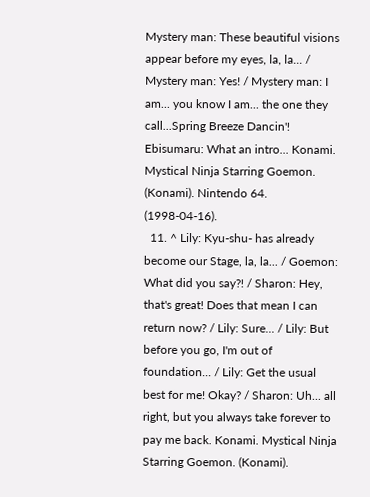Mystery man: These beautiful visions appear before my eyes, la, la... / Mystery man: Yes! / Mystery man: I am... you know I am... the one they call...Spring Breeze Dancin'! Ebisumaru: What an intro... Konami. Mystical Ninja Starring Goemon. (Konami). Nintendo 64. (1998-04-16).
  11. ^ Lily: Kyu-shu- has already become our Stage, la, la... / Goemon: What did you say?! / Sharon: Hey, that's great! Does that mean I can return now? / Lily: Sure... / Lily: But before you go, I'm out of foundation... / Lily: Get the usual best for me! Okay? / Sharon: Uh... all right, but you always take forever to pay me back. Konami. Mystical Ninja Starring Goemon. (Konami).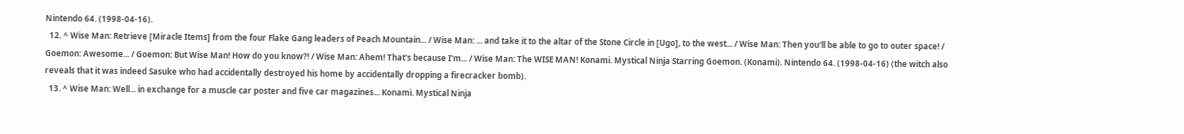Nintendo 64. (1998-04-16).
  12. ^ Wise Man: Retrieve [Miracle Items] from the four Flake Gang leaders of Peach Mountain... / Wise Man: ... and take it to the altar of the Stone Circle in [Ugo], to the west... / Wise Man: Then you'll be able to go to outer space! / Goemon: Awesome... / Goemon: But Wise Man! How do you know?! / Wise Man: Ahem! That's because I'm... / Wise Man: The WISE MAN! Konami. Mystical Ninja Starring Goemon. (Konami). Nintendo 64. (1998-04-16) (the witch also reveals that it was indeed Sasuke who had accidentally destroyed his home by accidentally dropping a firecracker bomb).
  13. ^ Wise Man: Well... in exchange for a muscle car poster and five car magazines... Konami. Mystical Ninja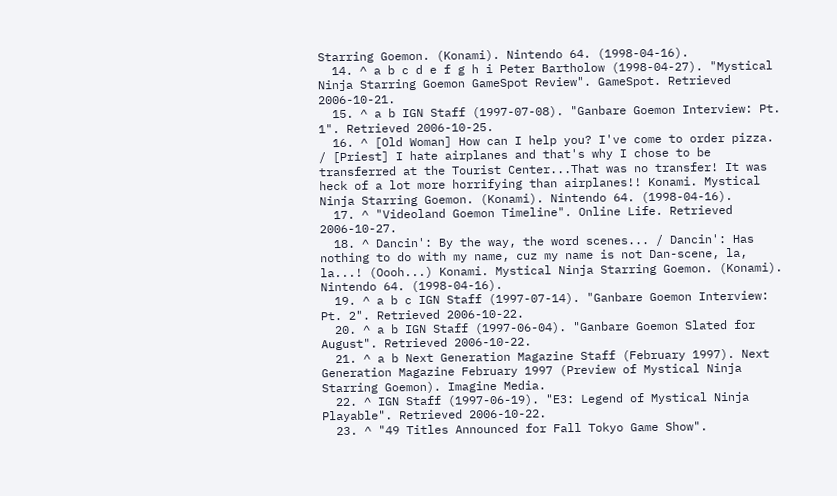Starring Goemon. (Konami). Nintendo 64. (1998-04-16).
  14. ^ a b c d e f g h i Peter Bartholow (1998-04-27). "Mystical Ninja Starring Goemon GameSpot Review". GameSpot. Retrieved 2006-10-21.
  15. ^ a b IGN Staff (1997-07-08). "Ganbare Goemon Interview: Pt. 1". Retrieved 2006-10-25.
  16. ^ [Old Woman] How can I help you? I've come to order pizza. / [Priest] I hate airplanes and that's why I chose to be transferred at the Tourist Center...That was no transfer! It was heck of a lot more horrifying than airplanes!! Konami. Mystical Ninja Starring Goemon. (Konami). Nintendo 64. (1998-04-16).
  17. ^ "Videoland Goemon Timeline". Online Life. Retrieved 2006-10-27.
  18. ^ Dancin': By the way, the word scenes... / Dancin': Has nothing to do with my name, cuz my name is not Dan-scene, la, la...! (Oooh...) Konami. Mystical Ninja Starring Goemon. (Konami). Nintendo 64. (1998-04-16).
  19. ^ a b c IGN Staff (1997-07-14). "Ganbare Goemon Interview: Pt. 2". Retrieved 2006-10-22.
  20. ^ a b IGN Staff (1997-06-04). "Ganbare Goemon Slated for August". Retrieved 2006-10-22.
  21. ^ a b Next Generation Magazine Staff (February 1997). Next Generation Magazine February 1997 (Preview of Mystical Ninja Starring Goemon). Imagine Media.
  22. ^ IGN Staff (1997-06-19). "E3: Legend of Mystical Ninja Playable". Retrieved 2006-10-22.
  23. ^ "49 Titles Announced for Fall Tokyo Game Show".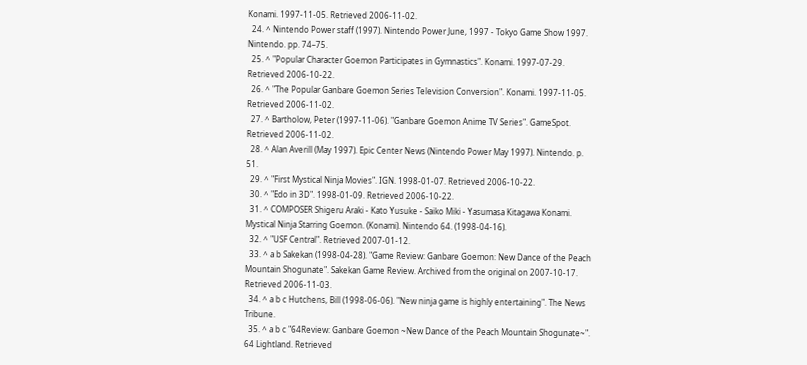Konami. 1997-11-05. Retrieved 2006-11-02.
  24. ^ Nintendo Power staff (1997). Nintendo Power June, 1997 - Tokyo Game Show 1997. Nintendo. pp. 74–75.
  25. ^ "Popular Character Goemon Participates in Gymnastics". Konami. 1997-07-29. Retrieved 2006-10-22.
  26. ^ "The Popular Ganbare Goemon Series Television Conversion". Konami. 1997-11-05. Retrieved 2006-11-02.
  27. ^ Bartholow, Peter (1997-11-06). "Ganbare Goemon Anime TV Series". GameSpot. Retrieved 2006-11-02.
  28. ^ Alan Averill (May 1997). Epic Center News (Nintendo Power May 1997). Nintendo. p. 51.
  29. ^ "First Mystical Ninja Movies". IGN. 1998-01-07. Retrieved 2006-10-22.
  30. ^ "Edo in 3D". 1998-01-09. Retrieved 2006-10-22.
  31. ^ COMPOSER Shigeru Araki - Kato Yusuke - Saiko Miki - Yasumasa Kitagawa Konami. Mystical Ninja Starring Goemon. (Konami). Nintendo 64. (1998-04-16).
  32. ^ "USF Central". Retrieved 2007-01-12.
  33. ^ a b Sakekan (1998-04-28). "Game Review: Ganbare Goemon: New Dance of the Peach Mountain Shogunate". Sakekan Game Review. Archived from the original on 2007-10-17. Retrieved 2006-11-03.
  34. ^ a b c Hutchens, Bill (1998-06-06). "New ninja game is highly entertaining". The News Tribune.
  35. ^ a b c "64Review: Ganbare Goemon ~New Dance of the Peach Mountain Shogunate~". 64 Lightland. Retrieved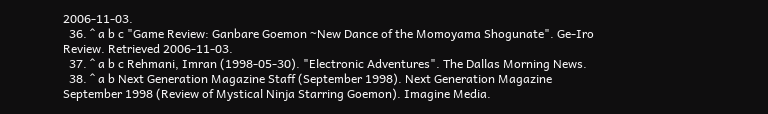2006-11-03.
  36. ^ a b c "Game Review: Ganbare Goemon ~New Dance of the Momoyama Shogunate". Ge-Iro Review. Retrieved 2006-11-03.
  37. ^ a b c Rehmani, Imran (1998-05-30). "Electronic Adventures". The Dallas Morning News.
  38. ^ a b Next Generation Magazine Staff (September 1998). Next Generation Magazine September 1998 (Review of Mystical Ninja Starring Goemon). Imagine Media.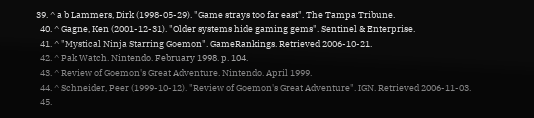39. ^ a b Lammers, Dirk (1998-05-29). "Game strays too far east". The Tampa Tribune.
  40. ^ Gagne, Ken (2001-12-31). "Older systems hide gaming gems". Sentinel & Enterprise.
  41. ^ "Mystical Ninja Starring Goemon". GameRankings. Retrieved 2006-10-21.
  42. ^ Pak Watch. Nintendo. February 1998. p. 104.
  43. ^ Review of Goemon's Great Adventure. Nintendo. April 1999.
  44. ^ Schneider, Peer (1999-10-12). "Review of Goemon's Great Adventure". IGN. Retrieved 2006-11-03.
  45.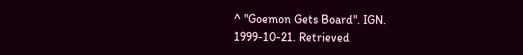^ "Goemon Gets Board". IGN. 1999-10-21. Retrieved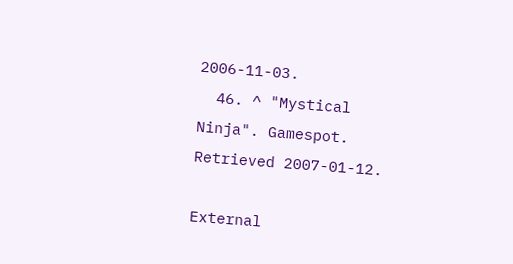2006-11-03.
  46. ^ "Mystical Ninja". Gamespot. Retrieved 2007-01-12.

External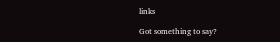links

Got something to say?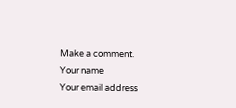Make a comment.
Your name
Your email address